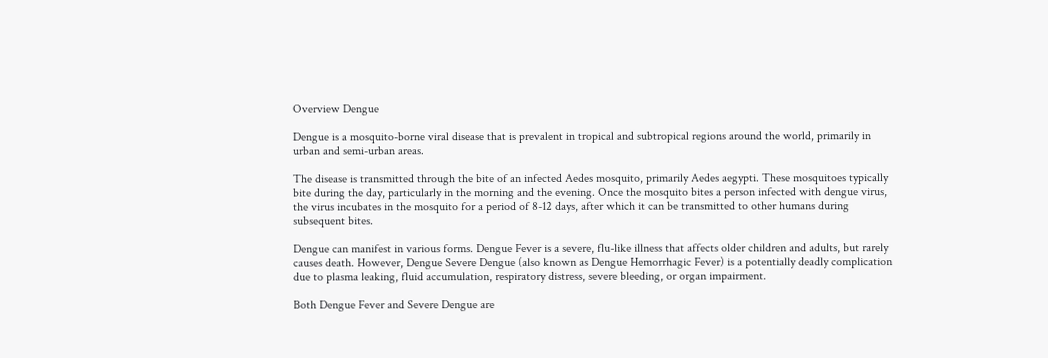Overview Dengue

Dengue is a mosquito-borne viral disease that is prevalent in tropical and subtropical regions around the world, primarily in urban and semi-urban areas.

The disease is transmitted through the bite of an infected Aedes mosquito, primarily Aedes aegypti. These mosquitoes typically bite during the day, particularly in the morning and the evening. Once the mosquito bites a person infected with dengue virus, the virus incubates in the mosquito for a period of 8-12 days, after which it can be transmitted to other humans during subsequent bites.

Dengue can manifest in various forms. Dengue Fever is a severe, flu-like illness that affects older children and adults, but rarely causes death. However, Dengue Severe Dengue (also known as Dengue Hemorrhagic Fever) is a potentially deadly complication due to plasma leaking, fluid accumulation, respiratory distress, severe bleeding, or organ impairment.

Both Dengue Fever and Severe Dengue are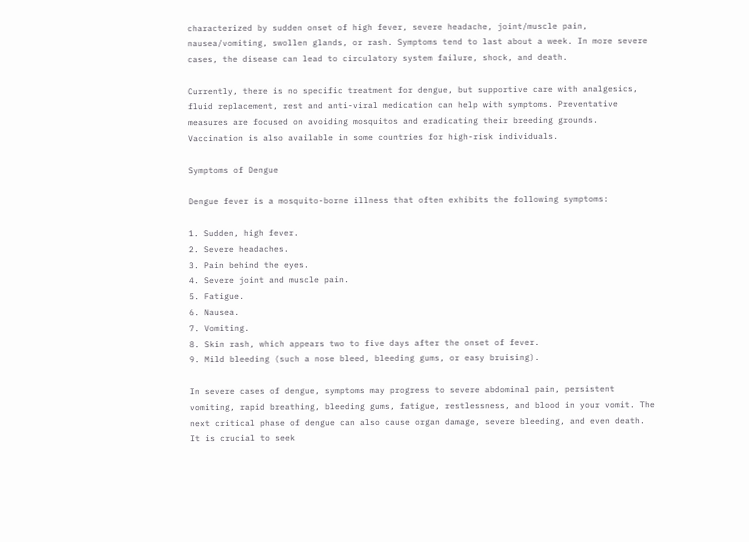characterized by sudden onset of high fever, severe headache, joint/muscle pain, nausea/vomiting, swollen glands, or rash. Symptoms tend to last about a week. In more severe cases, the disease can lead to circulatory system failure, shock, and death.

Currently, there is no specific treatment for dengue, but supportive care with analgesics, fluid replacement, rest and anti-viral medication can help with symptoms. Preventative measures are focused on avoiding mosquitos and eradicating their breeding grounds. Vaccination is also available in some countries for high-risk individuals.

Symptoms of Dengue

Dengue fever is a mosquito-borne illness that often exhibits the following symptoms:

1. Sudden, high fever.
2. Severe headaches.
3. Pain behind the eyes.
4. Severe joint and muscle pain.
5. Fatigue.
6. Nausea.
7. Vomiting.
8. Skin rash, which appears two to five days after the onset of fever.
9. Mild bleeding (such a nose bleed, bleeding gums, or easy bruising).

In severe cases of dengue, symptoms may progress to severe abdominal pain, persistent vomiting, rapid breathing, bleeding gums, fatigue, restlessness, and blood in your vomit. The next critical phase of dengue can also cause organ damage, severe bleeding, and even death. It is crucial to seek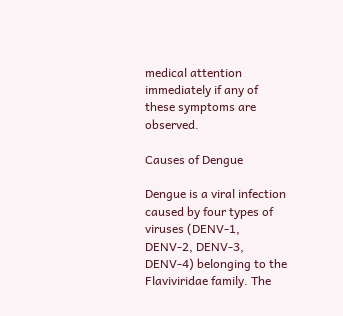medical attention immediately if any of these symptoms are observed.

Causes of Dengue

Dengue is a viral infection caused by four types of viruses (DENV-1, DENV-2, DENV-3, DENV-4) belonging to the Flaviviridae family. The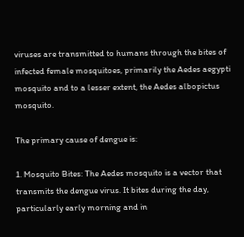viruses are transmitted to humans through the bites of infected female mosquitoes, primarily the Aedes aegypti mosquito and to a lesser extent, the Aedes albopictus mosquito.

The primary cause of dengue is:

1. Mosquito Bites: The Aedes mosquito is a vector that transmits the dengue virus. It bites during the day, particularly early morning and in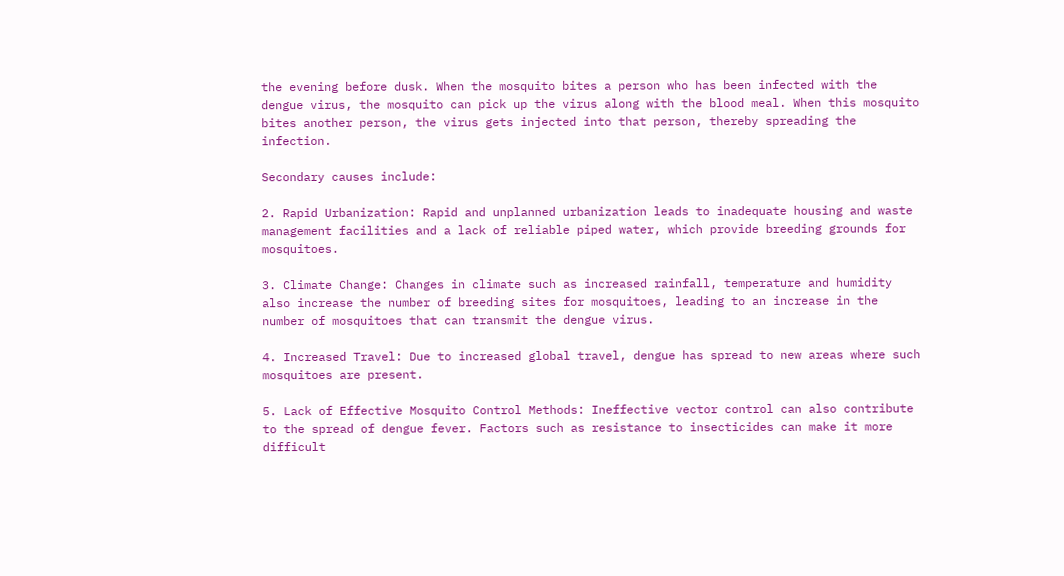the evening before dusk. When the mosquito bites a person who has been infected with the dengue virus, the mosquito can pick up the virus along with the blood meal. When this mosquito bites another person, the virus gets injected into that person, thereby spreading the infection.

Secondary causes include:

2. Rapid Urbanization: Rapid and unplanned urbanization leads to inadequate housing and waste management facilities and a lack of reliable piped water, which provide breeding grounds for mosquitoes.

3. Climate Change: Changes in climate such as increased rainfall, temperature and humidity also increase the number of breeding sites for mosquitoes, leading to an increase in the number of mosquitoes that can transmit the dengue virus.

4. Increased Travel: Due to increased global travel, dengue has spread to new areas where such mosquitoes are present.

5. Lack of Effective Mosquito Control Methods: Ineffective vector control can also contribute to the spread of dengue fever. Factors such as resistance to insecticides can make it more difficult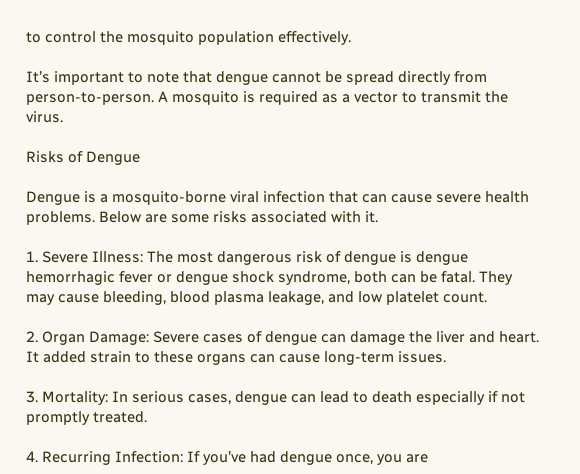to control the mosquito population effectively.

It’s important to note that dengue cannot be spread directly from person-to-person. A mosquito is required as a vector to transmit the virus.

Risks of Dengue

Dengue is a mosquito-borne viral infection that can cause severe health problems. Below are some risks associated with it.

1. Severe Illness: The most dangerous risk of dengue is dengue hemorrhagic fever or dengue shock syndrome, both can be fatal. They may cause bleeding, blood plasma leakage, and low platelet count.

2. Organ Damage: Severe cases of dengue can damage the liver and heart. It added strain to these organs can cause long-term issues.

3. Mortality: In serious cases, dengue can lead to death especially if not promptly treated.

4. Recurring Infection: If you’ve had dengue once, you are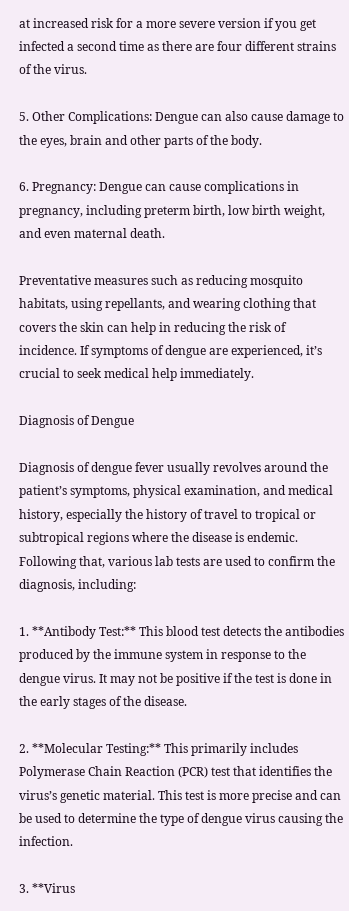at increased risk for a more severe version if you get infected a second time as there are four different strains of the virus.

5. Other Complications: Dengue can also cause damage to the eyes, brain and other parts of the body.

6. Pregnancy: Dengue can cause complications in pregnancy, including preterm birth, low birth weight, and even maternal death.

Preventative measures such as reducing mosquito habitats, using repellants, and wearing clothing that covers the skin can help in reducing the risk of incidence. If symptoms of dengue are experienced, it’s crucial to seek medical help immediately.

Diagnosis of Dengue

Diagnosis of dengue fever usually revolves around the patient’s symptoms, physical examination, and medical history, especially the history of travel to tropical or subtropical regions where the disease is endemic. Following that, various lab tests are used to confirm the diagnosis, including:

1. **Antibody Test:** This blood test detects the antibodies produced by the immune system in response to the dengue virus. It may not be positive if the test is done in the early stages of the disease.

2. **Molecular Testing:** This primarily includes Polymerase Chain Reaction (PCR) test that identifies the virus’s genetic material. This test is more precise and can be used to determine the type of dengue virus causing the infection.

3. **Virus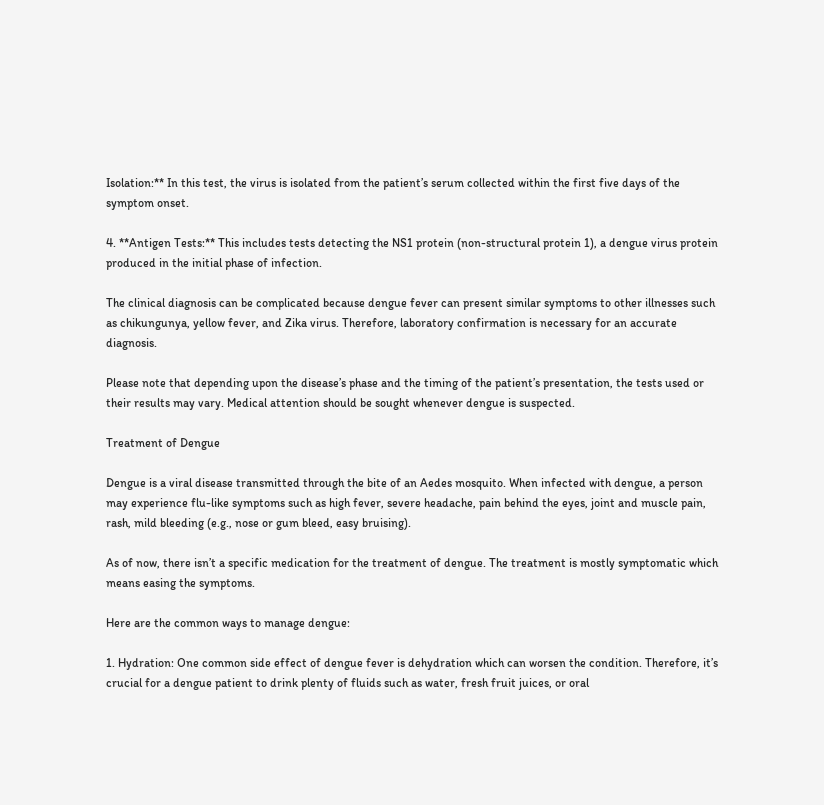Isolation:** In this test, the virus is isolated from the patient’s serum collected within the first five days of the symptom onset.

4. **Antigen Tests:** This includes tests detecting the NS1 protein (non-structural protein 1), a dengue virus protein produced in the initial phase of infection.

The clinical diagnosis can be complicated because dengue fever can present similar symptoms to other illnesses such as chikungunya, yellow fever, and Zika virus. Therefore, laboratory confirmation is necessary for an accurate diagnosis.

Please note that depending upon the disease’s phase and the timing of the patient’s presentation, the tests used or their results may vary. Medical attention should be sought whenever dengue is suspected.

Treatment of Dengue

Dengue is a viral disease transmitted through the bite of an Aedes mosquito. When infected with dengue, a person may experience flu-like symptoms such as high fever, severe headache, pain behind the eyes, joint and muscle pain, rash, mild bleeding (e.g., nose or gum bleed, easy bruising).

As of now, there isn’t a specific medication for the treatment of dengue. The treatment is mostly symptomatic which means easing the symptoms.

Here are the common ways to manage dengue:

1. Hydration: One common side effect of dengue fever is dehydration which can worsen the condition. Therefore, it’s crucial for a dengue patient to drink plenty of fluids such as water, fresh fruit juices, or oral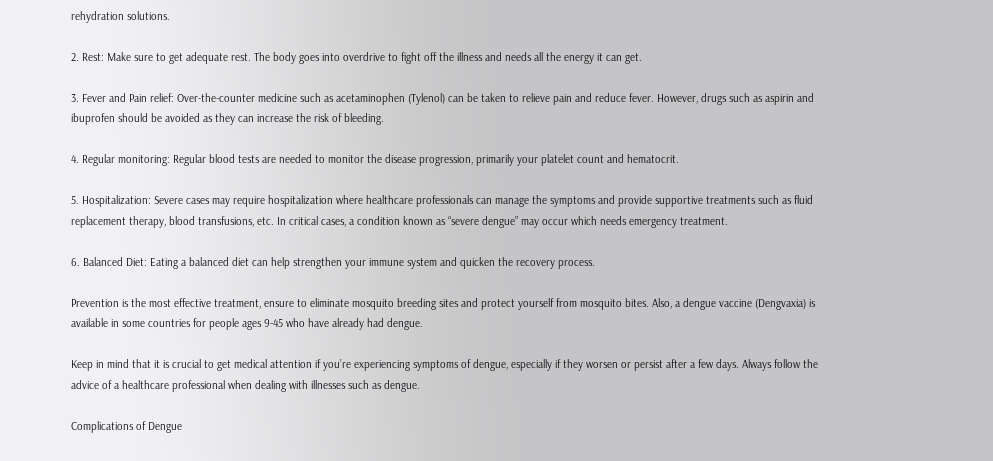rehydration solutions.

2. Rest: Make sure to get adequate rest. The body goes into overdrive to fight off the illness and needs all the energy it can get.

3. Fever and Pain relief: Over-the-counter medicine such as acetaminophen (Tylenol) can be taken to relieve pain and reduce fever. However, drugs such as aspirin and ibuprofen should be avoided as they can increase the risk of bleeding.

4. Regular monitoring: Regular blood tests are needed to monitor the disease progression, primarily your platelet count and hematocrit.

5. Hospitalization: Severe cases may require hospitalization where healthcare professionals can manage the symptoms and provide supportive treatments such as fluid replacement therapy, blood transfusions, etc. In critical cases, a condition known as “severe dengue” may occur which needs emergency treatment.

6. Balanced Diet: Eating a balanced diet can help strengthen your immune system and quicken the recovery process.

Prevention is the most effective treatment, ensure to eliminate mosquito breeding sites and protect yourself from mosquito bites. Also, a dengue vaccine (Dengvaxia) is available in some countries for people ages 9-45 who have already had dengue.

Keep in mind that it is crucial to get medical attention if you’re experiencing symptoms of dengue, especially if they worsen or persist after a few days. Always follow the advice of a healthcare professional when dealing with illnesses such as dengue.

Complications of Dengue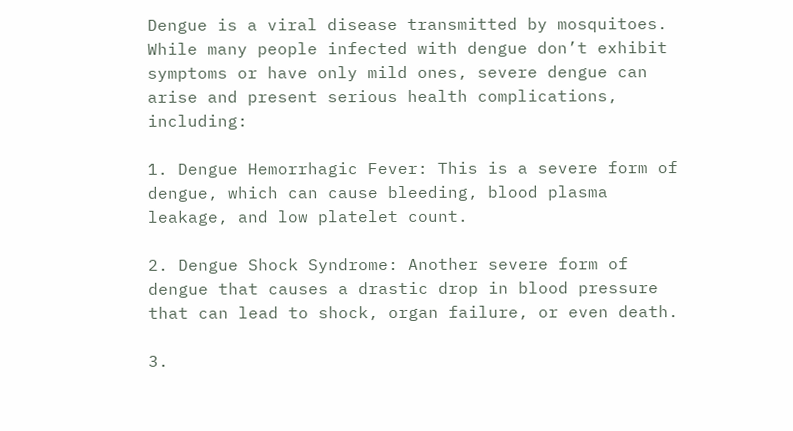Dengue is a viral disease transmitted by mosquitoes. While many people infected with dengue don’t exhibit symptoms or have only mild ones, severe dengue can arise and present serious health complications, including:

1. Dengue Hemorrhagic Fever: This is a severe form of dengue, which can cause bleeding, blood plasma leakage, and low platelet count.

2. Dengue Shock Syndrome: Another severe form of dengue that causes a drastic drop in blood pressure that can lead to shock, organ failure, or even death.

3.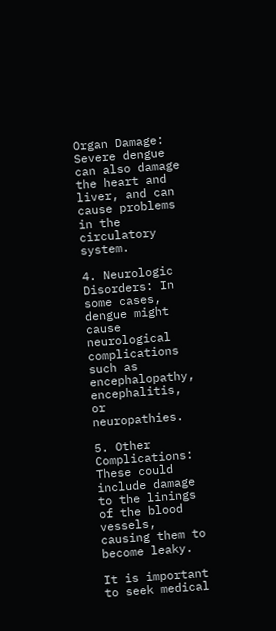Organ Damage: Severe dengue can also damage the heart and liver, and can cause problems in the circulatory system.

4. Neurologic Disorders: In some cases, dengue might cause neurological complications such as encephalopathy, encephalitis, or neuropathies.

5. Other Complications: These could include damage to the linings of the blood vessels, causing them to become leaky.

It is important to seek medical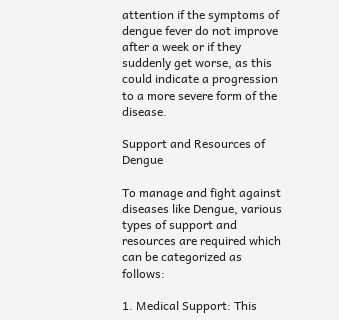attention if the symptoms of dengue fever do not improve after a week or if they suddenly get worse, as this could indicate a progression to a more severe form of the disease.

Support and Resources of Dengue

To manage and fight against diseases like Dengue, various types of support and resources are required which can be categorized as follows:

1. Medical Support: This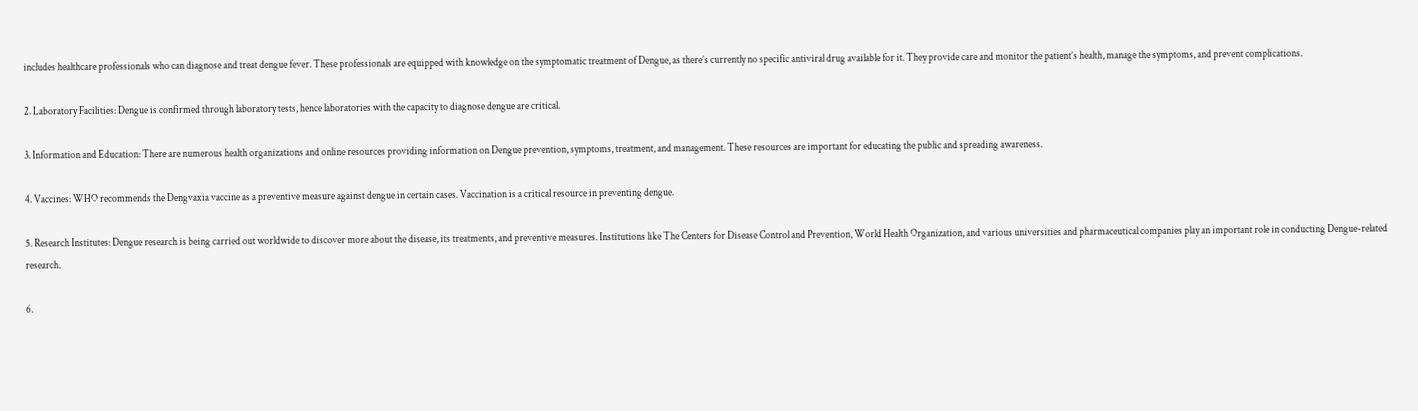includes healthcare professionals who can diagnose and treat dengue fever. These professionals are equipped with knowledge on the symptomatic treatment of Dengue, as there’s currently no specific antiviral drug available for it. They provide care and monitor the patient’s health, manage the symptoms, and prevent complications.

2. Laboratory Facilities: Dengue is confirmed through laboratory tests, hence laboratories with the capacity to diagnose dengue are critical.

3. Information and Education: There are numerous health organizations and online resources providing information on Dengue prevention, symptoms, treatment, and management. These resources are important for educating the public and spreading awareness.

4. Vaccines: WHO recommends the Dengvaxia vaccine as a preventive measure against dengue in certain cases. Vaccination is a critical resource in preventing dengue.

5. Research Institutes: Dengue research is being carried out worldwide to discover more about the disease, its treatments, and preventive measures. Institutions like The Centers for Disease Control and Prevention, World Health Organization, and various universities and pharmaceutical companies play an important role in conducting Dengue-related research.

6.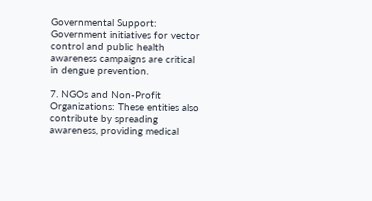Governmental Support: Government initiatives for vector control and public health awareness campaigns are critical in dengue prevention.

7. NGOs and Non-Profit Organizations: These entities also contribute by spreading awareness, providing medical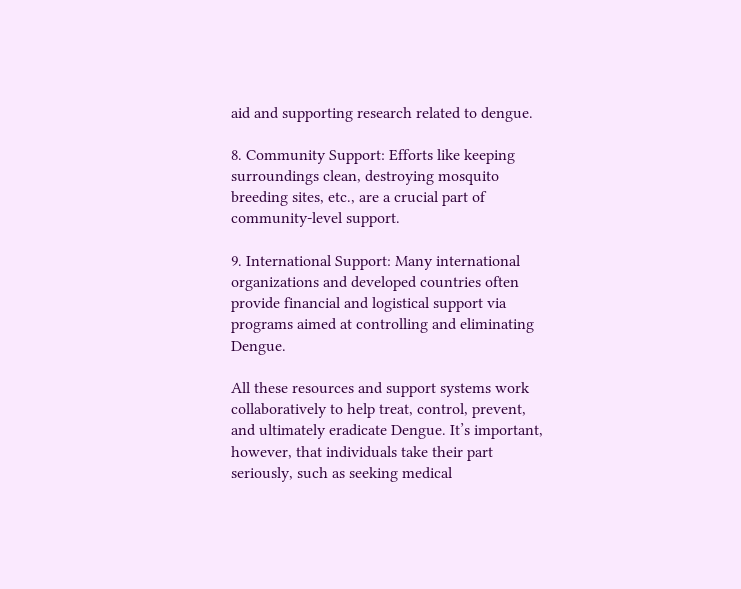aid and supporting research related to dengue.

8. Community Support: Efforts like keeping surroundings clean, destroying mosquito breeding sites, etc., are a crucial part of community-level support.

9. International Support: Many international organizations and developed countries often provide financial and logistical support via programs aimed at controlling and eliminating Dengue.

All these resources and support systems work collaboratively to help treat, control, prevent, and ultimately eradicate Dengue. It’s important, however, that individuals take their part seriously, such as seeking medical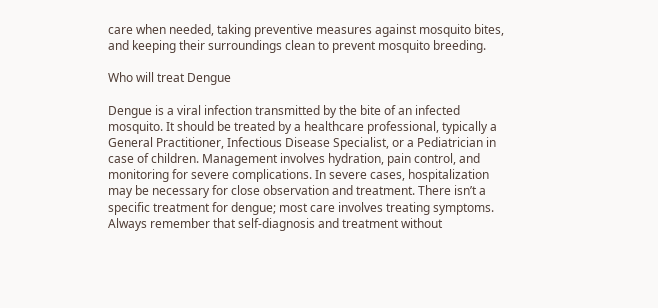care when needed, taking preventive measures against mosquito bites, and keeping their surroundings clean to prevent mosquito breeding.

Who will treat Dengue

Dengue is a viral infection transmitted by the bite of an infected mosquito. It should be treated by a healthcare professional, typically a General Practitioner, Infectious Disease Specialist, or a Pediatrician in case of children. Management involves hydration, pain control, and monitoring for severe complications. In severe cases, hospitalization may be necessary for close observation and treatment. There isn’t a specific treatment for dengue; most care involves treating symptoms. Always remember that self-diagnosis and treatment without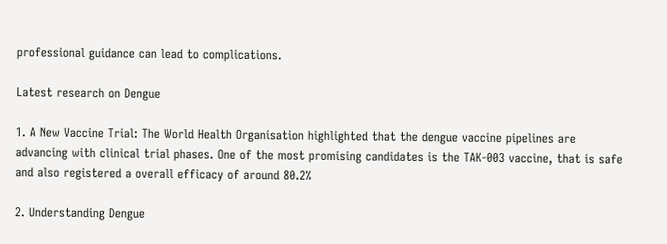professional guidance can lead to complications.

Latest research on Dengue

1. A New Vaccine Trial: The World Health Organisation highlighted that the dengue vaccine pipelines are advancing with clinical trial phases. One of the most promising candidates is the TAK-003 vaccine, that is safe and also registered a overall efficacy of around 80.2%

2. Understanding Dengue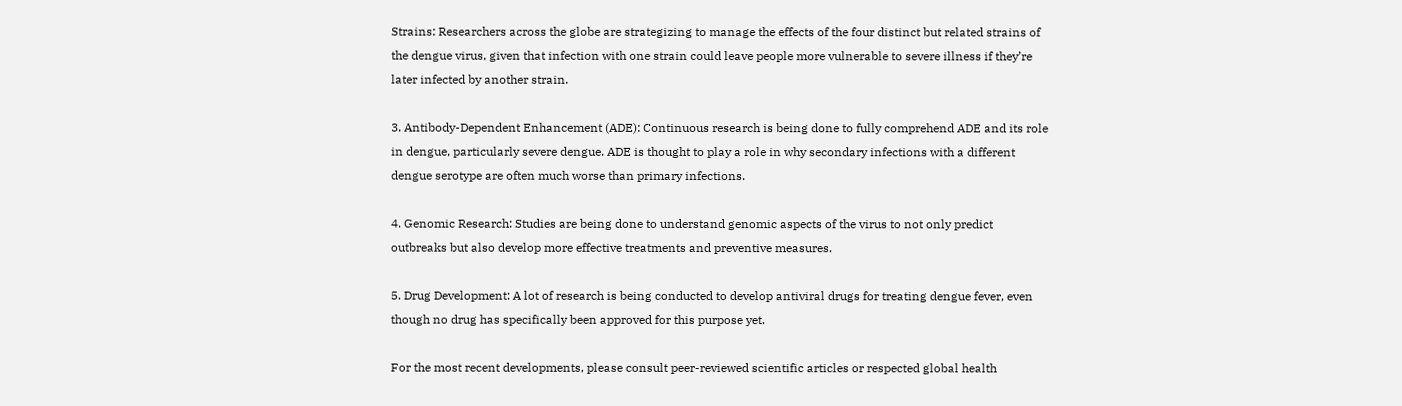Strains: Researchers across the globe are strategizing to manage the effects of the four distinct but related strains of the dengue virus, given that infection with one strain could leave people more vulnerable to severe illness if they’re later infected by another strain.

3. Antibody-Dependent Enhancement (ADE): Continuous research is being done to fully comprehend ADE and its role in dengue, particularly severe dengue. ADE is thought to play a role in why secondary infections with a different dengue serotype are often much worse than primary infections.

4. Genomic Research: Studies are being done to understand genomic aspects of the virus to not only predict outbreaks but also develop more effective treatments and preventive measures.

5. Drug Development: A lot of research is being conducted to develop antiviral drugs for treating dengue fever, even though no drug has specifically been approved for this purpose yet.

For the most recent developments, please consult peer-reviewed scientific articles or respected global health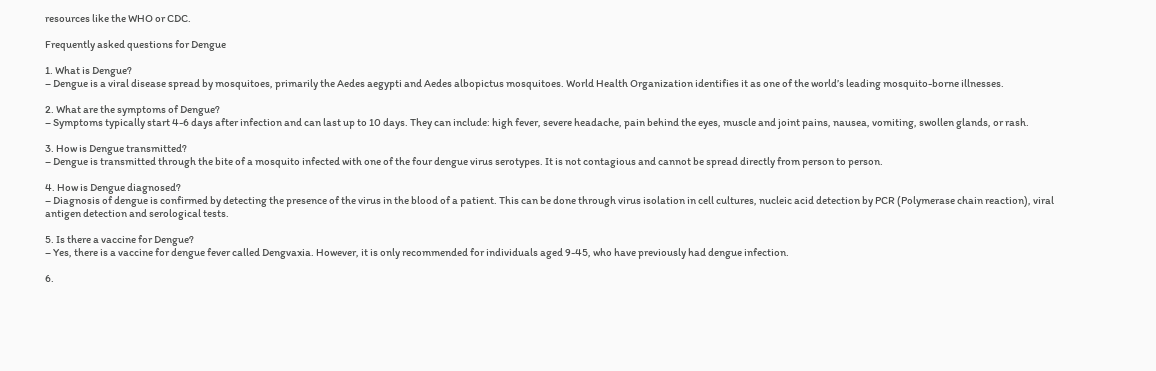resources like the WHO or CDC.

Frequently asked questions for Dengue

1. What is Dengue?
– Dengue is a viral disease spread by mosquitoes, primarily the Aedes aegypti and Aedes albopictus mosquitoes. World Health Organization identifies it as one of the world’s leading mosquito-borne illnesses.

2. What are the symptoms of Dengue?
– Symptoms typically start 4-6 days after infection and can last up to 10 days. They can include: high fever, severe headache, pain behind the eyes, muscle and joint pains, nausea, vomiting, swollen glands, or rash.

3. How is Dengue transmitted?
– Dengue is transmitted through the bite of a mosquito infected with one of the four dengue virus serotypes. It is not contagious and cannot be spread directly from person to person.

4. How is Dengue diagnosed?
– Diagnosis of dengue is confirmed by detecting the presence of the virus in the blood of a patient. This can be done through virus isolation in cell cultures, nucleic acid detection by PCR (Polymerase chain reaction), viral antigen detection and serological tests.

5. Is there a vaccine for Dengue?
– Yes, there is a vaccine for dengue fever called Dengvaxia. However, it is only recommended for individuals aged 9-45, who have previously had dengue infection.

6.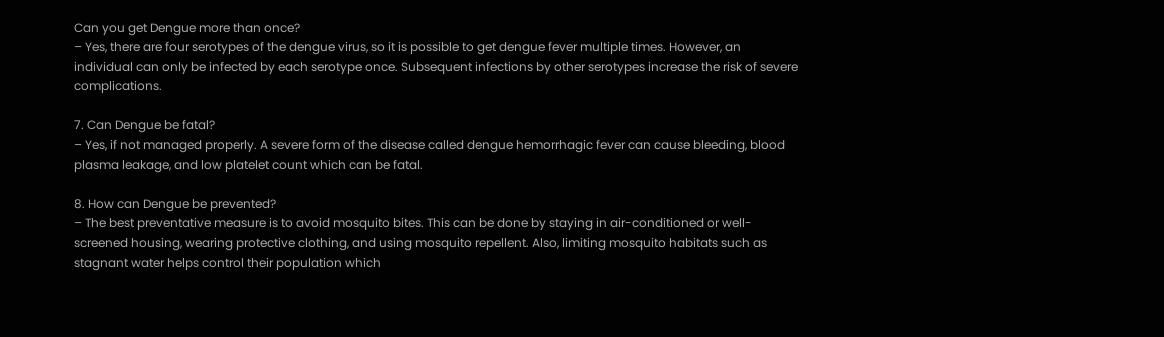Can you get Dengue more than once?
– Yes, there are four serotypes of the dengue virus, so it is possible to get dengue fever multiple times. However, an individual can only be infected by each serotype once. Subsequent infections by other serotypes increase the risk of severe complications.

7. Can Dengue be fatal?
– Yes, if not managed properly. A severe form of the disease called dengue hemorrhagic fever can cause bleeding, blood plasma leakage, and low platelet count which can be fatal.

8. How can Dengue be prevented?
– The best preventative measure is to avoid mosquito bites. This can be done by staying in air-conditioned or well-screened housing, wearing protective clothing, and using mosquito repellent. Also, limiting mosquito habitats such as stagnant water helps control their population which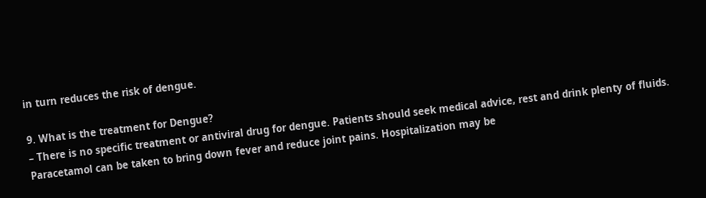in turn reduces the risk of dengue.

9. What is the treatment for Dengue?
– There is no specific treatment or antiviral drug for dengue. Patients should seek medical advice, rest and drink plenty of fluids. Paracetamol can be taken to bring down fever and reduce joint pains. Hospitalization may be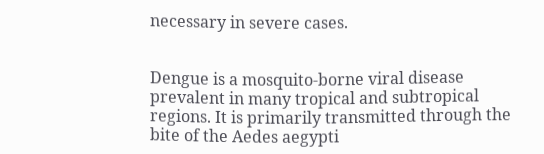necessary in severe cases.


Dengue is a mosquito-borne viral disease prevalent in many tropical and subtropical regions. It is primarily transmitted through the bite of the Aedes aegypti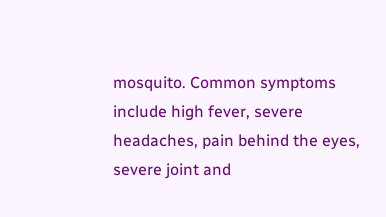mosquito. Common symptoms include high fever, severe headaches, pain behind the eyes, severe joint and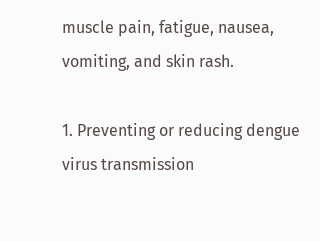muscle pain, fatigue, nausea, vomiting, and skin rash.

1. Preventing or reducing dengue virus transmission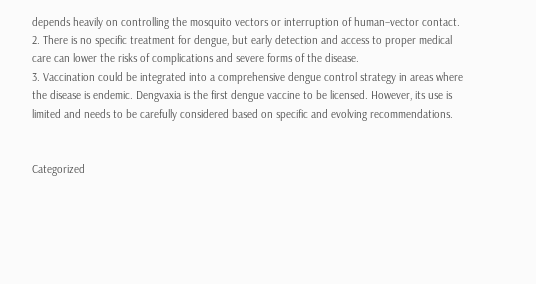depends heavily on controlling the mosquito vectors or interruption of human–vector contact.
2. There is no specific treatment for dengue, but early detection and access to proper medical care can lower the risks of complications and severe forms of the disease.
3. Vaccination could be integrated into a comprehensive dengue control strategy in areas where the disease is endemic. Dengvaxia is the first dengue vaccine to be licensed. However, its use is limited and needs to be carefully considered based on specific and evolving recommendations.


Categorized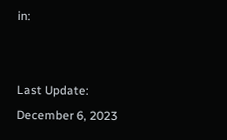in:


Last Update: December 6, 2023